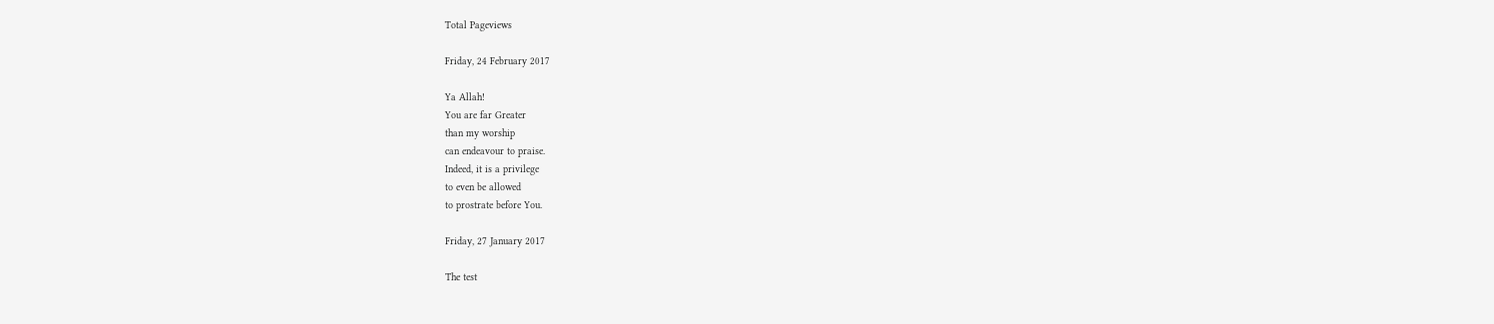Total Pageviews

Friday, 24 February 2017

Ya Allah!
You are far Greater
than my worship
can endeavour to praise.
Indeed, it is a privilege
to even be allowed
to prostrate before You.

Friday, 27 January 2017

The test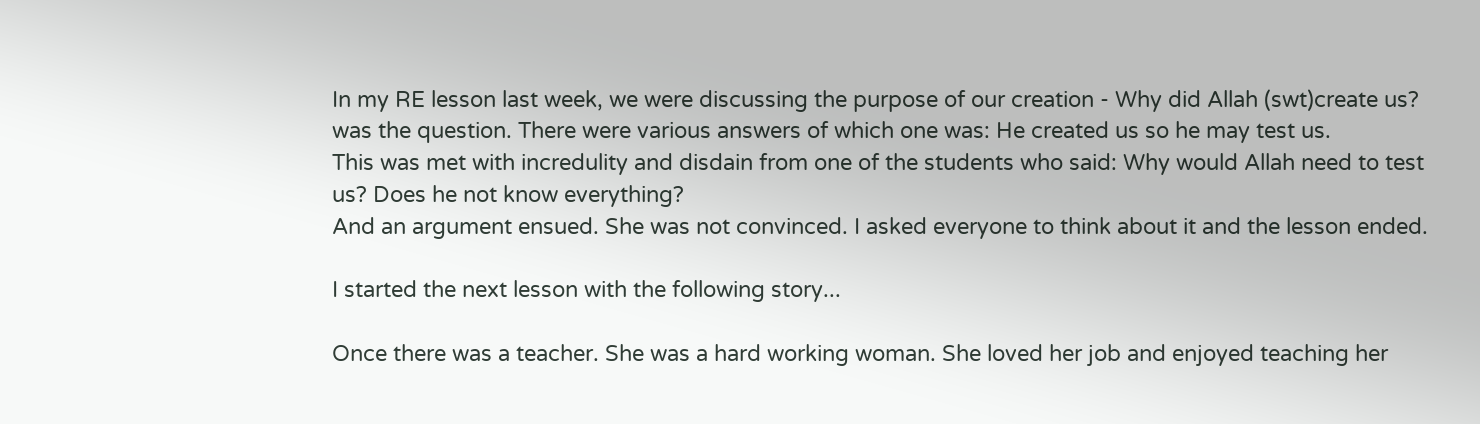In my RE lesson last week, we were discussing the purpose of our creation - Why did Allah (swt)create us? was the question. There were various answers of which one was: He created us so he may test us.
This was met with incredulity and disdain from one of the students who said: Why would Allah need to test us? Does he not know everything?
And an argument ensued. She was not convinced. I asked everyone to think about it and the lesson ended.

I started the next lesson with the following story...

Once there was a teacher. She was a hard working woman. She loved her job and enjoyed teaching her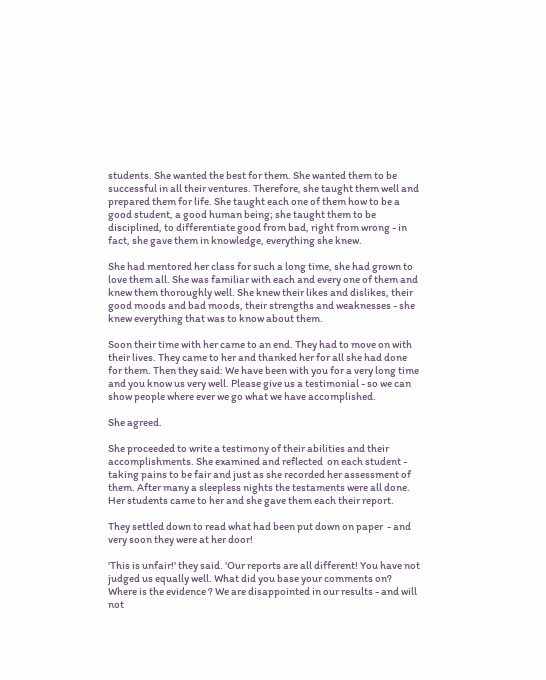students. She wanted the best for them. She wanted them to be successful in all their ventures. Therefore, she taught them well and prepared them for life. She taught each one of them how to be a good student, a good human being; she taught them to be disciplined, to differentiate good from bad, right from wrong - in fact, she gave them in knowledge, everything she knew.

She had mentored her class for such a long time, she had grown to love them all. She was familiar with each and every one of them and knew them thoroughly well. She knew their likes and dislikes, their good moods and bad moods, their strengths and weaknesses - she knew everything that was to know about them.

Soon their time with her came to an end. They had to move on with their lives. They came to her and thanked her for all she had done for them. Then they said: We have been with you for a very long time and you know us very well. Please give us a testimonial - so we can show people where ever we go what we have accomplished.

She agreed.

She proceeded to write a testimony of their abilities and their accomplishments. She examined and reflected  on each student - taking pains to be fair and just as she recorded her assessment of them. After many a sleepless nights the testaments were all done. Her students came to her and she gave them each their report.

They settled down to read what had been put down on paper  - and very soon they were at her door!

'This is unfair!' they said. 'Our reports are all different! You have not judged us equally well. What did you base your comments on? Where is the evidence ? We are disappointed in our results - and will not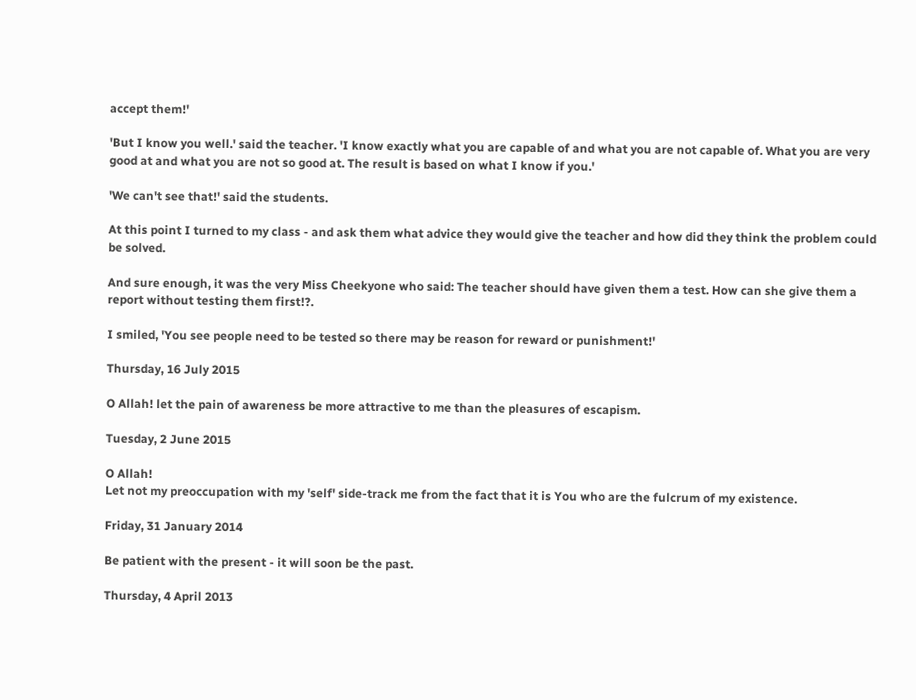accept them!'

'But I know you well.' said the teacher. 'I know exactly what you are capable of and what you are not capable of. What you are very good at and what you are not so good at. The result is based on what I know if you.'

'We can't see that!' said the students.

At this point I turned to my class - and ask them what advice they would give the teacher and how did they think the problem could be solved.

And sure enough, it was the very Miss Cheekyone who said: The teacher should have given them a test. How can she give them a report without testing them first!?.

I smiled, 'You see people need to be tested so there may be reason for reward or punishment!'

Thursday, 16 July 2015

O Allah! let the pain of awareness be more attractive to me than the pleasures of escapism.

Tuesday, 2 June 2015

O Allah!
Let not my preoccupation with my 'self' side-track me from the fact that it is You who are the fulcrum of my existence.

Friday, 31 January 2014

Be patient with the present - it will soon be the past.

Thursday, 4 April 2013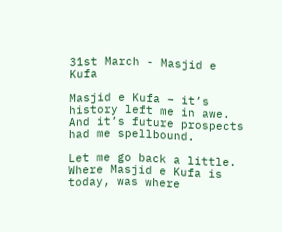31st March - Masjid e Kufa

Masjid e Kufa – it’s history left me in awe. And it’s future prospects had me spellbound.

Let me go back a little. Where Masjid e Kufa is today, was where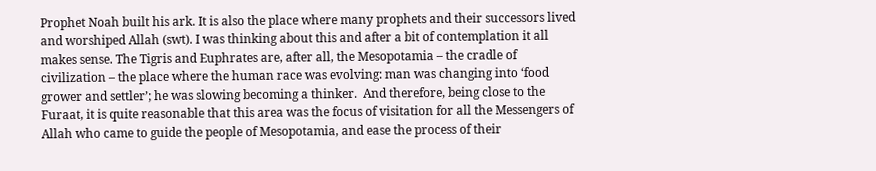Prophet Noah built his ark. It is also the place where many prophets and their successors lived and worshiped Allah (swt). I was thinking about this and after a bit of contemplation it all makes sense. The Tigris and Euphrates are, after all, the Mesopotamia – the cradle of civilization – the place where the human race was evolving: man was changing into ‘food grower and settler’; he was slowing becoming a thinker.  And therefore, being close to the Furaat, it is quite reasonable that this area was the focus of visitation for all the Messengers of Allah who came to guide the people of Mesopotamia, and ease the process of their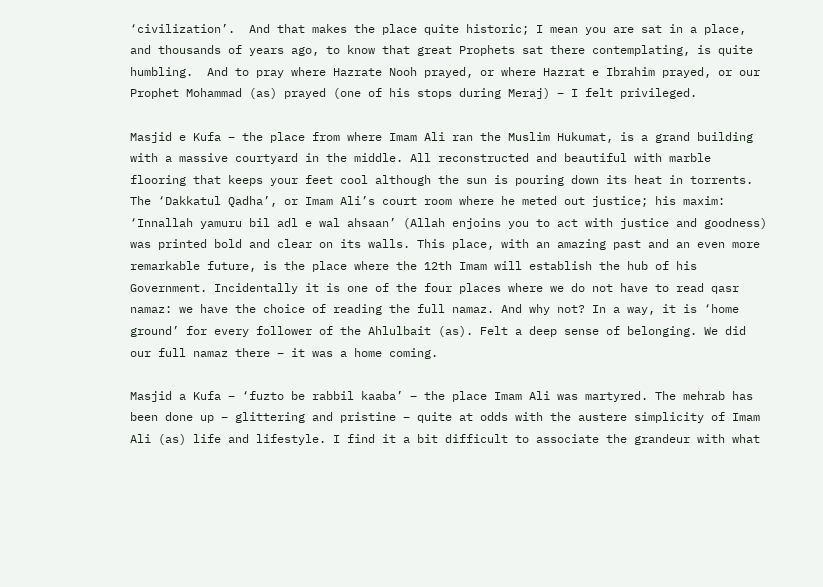‘civilization’.  And that makes the place quite historic; I mean you are sat in a place, and thousands of years ago, to know that great Prophets sat there contemplating, is quite humbling.  And to pray where Hazrate Nooh prayed, or where Hazrat e Ibrahim prayed, or our Prophet Mohammad (as) prayed (one of his stops during Meraj) – I felt privileged.

Masjid e Kufa – the place from where Imam Ali ran the Muslim Hukumat, is a grand building with a massive courtyard in the middle. All reconstructed and beautiful with marble flooring that keeps your feet cool although the sun is pouring down its heat in torrents. The ‘Dakkatul Qadha’, or Imam Ali’s court room where he meted out justice; his maxim: ‘Innallah yamuru bil adl e wal ahsaan’ (Allah enjoins you to act with justice and goodness) was printed bold and clear on its walls. This place, with an amazing past and an even more remarkable future, is the place where the 12th Imam will establish the hub of his Government. Incidentally it is one of the four places where we do not have to read qasr namaz: we have the choice of reading the full namaz. And why not? In a way, it is ‘home ground’ for every follower of the Ahlulbait (as). Felt a deep sense of belonging. We did our full namaz there – it was a home coming.

Masjid a Kufa – ‘fuzto be rabbil kaaba’ – the place Imam Ali was martyred. The mehrab has been done up – glittering and pristine – quite at odds with the austere simplicity of Imam Ali (as) life and lifestyle. I find it a bit difficult to associate the grandeur with what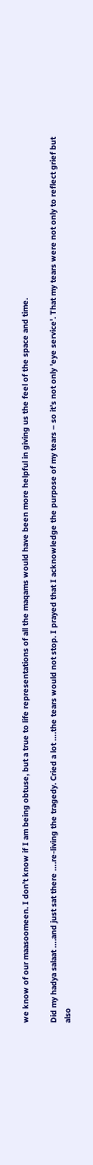we know of our maasoomeen. I don’t know if I am being obtuse, but a true to life representations of all the maqams would have been more helpful in giving us the feel of the space and time.

Did my hadya salaat ….and just sat there ….re-living the tragedy. Cried a lot ….the tears would not stop. I prayed that I acknowledge the purpose of my tears – so it’s not only 'eye service'. That my tears were not only to reflect grief but also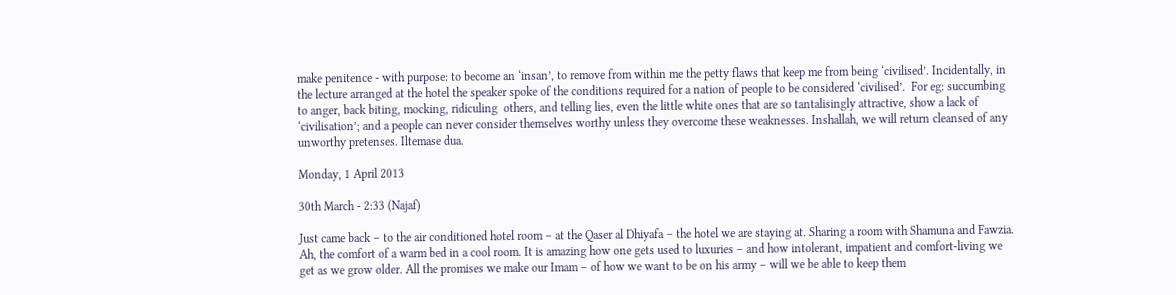make penitence - with purpose: to become an ‘insan’, to remove from within me the petty flaws that keep me from being ‘civilised’. Incidentally, in the lecture arranged at the hotel the speaker spoke of the conditions required for a nation of people to be considered ‘civilised’.  For eg: succumbing to anger, back biting, mocking, ridiculing  others, and telling lies, even the little white ones that are so tantalisingly attractive, show a lack of ‘civilisation’; and a people can never consider themselves worthy unless they overcome these weaknesses. Inshallah, we will return cleansed of any unworthy pretenses. Iltemase dua.

Monday, 1 April 2013

30th March - 2:33 (Najaf)

Just came back – to the air conditioned hotel room – at the Qaser al Dhiyafa – the hotel we are staying at. Sharing a room with Shamuna and Fawzia. Ah, the comfort of a warm bed in a cool room. It is amazing how one gets used to luxuries – and how intolerant, impatient and comfort-living we get as we grow older. All the promises we make our Imam – of how we want to be on his army – will we be able to keep them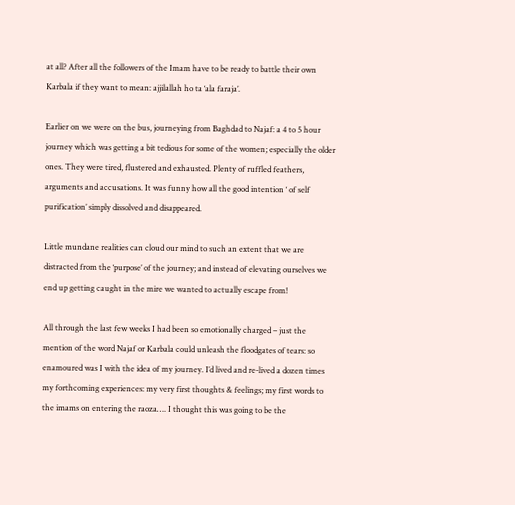at all? After all the followers of the Imam have to be ready to battle their own Karbala if they want to mean: ajjilallah ho ta ‘ala faraja’.

Earlier on we were on the bus, journeying from Baghdad to Najaf: a 4 to 5 hour journey which was getting a bit tedious for some of the women; especially the older ones. They were tired, flustered and exhausted. Plenty of ruffled feathers, arguments and accusations. It was funny how all the good intention ‘ of self purification’ simply dissolved and disappeared.

Little mundane realities can cloud our mind to such an extent that we are distracted from the ‘purpose’ of the journey; and instead of elevating ourselves we end up getting caught in the mire we wanted to actually escape from!

All through the last few weeks I had been so emotionally charged – just the mention of the word Najaf or Karbala could unleash the floodgates of tears: so enamoured was I with the idea of my journey. I’d lived and re-lived a dozen times my forthcoming experiences: my very first thoughts & feelings; my first words to the imams on entering the raoza…. I thought this was going to be the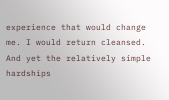experience that would change me. I would return cleansed. And yet the relatively simple hardships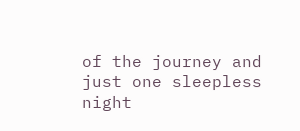of the journey and just one sleepless night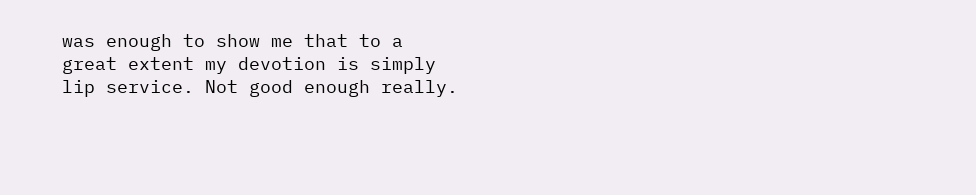was enough to show me that to a great extent my devotion is simply lip service. Not good enough really.